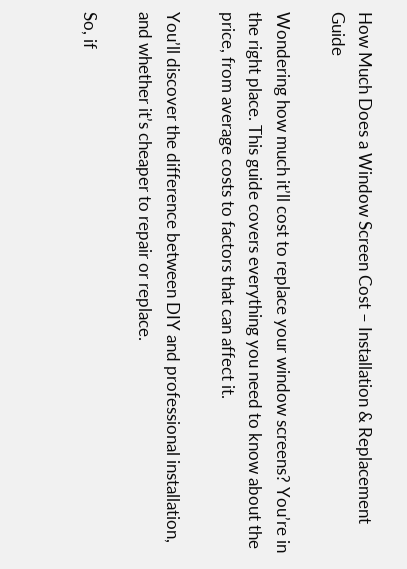How Much Does a Window Screen Cost – Installation & Replacement Guide

Wondering how much it’ll cost to replace your window screens? You’re in the right place. This guide covers everything you need to know about the price, from average costs to factors that can affect it.

You’ll discover the difference between DIY and professional installation, and whether it’s cheaper to repair or replace.

So, if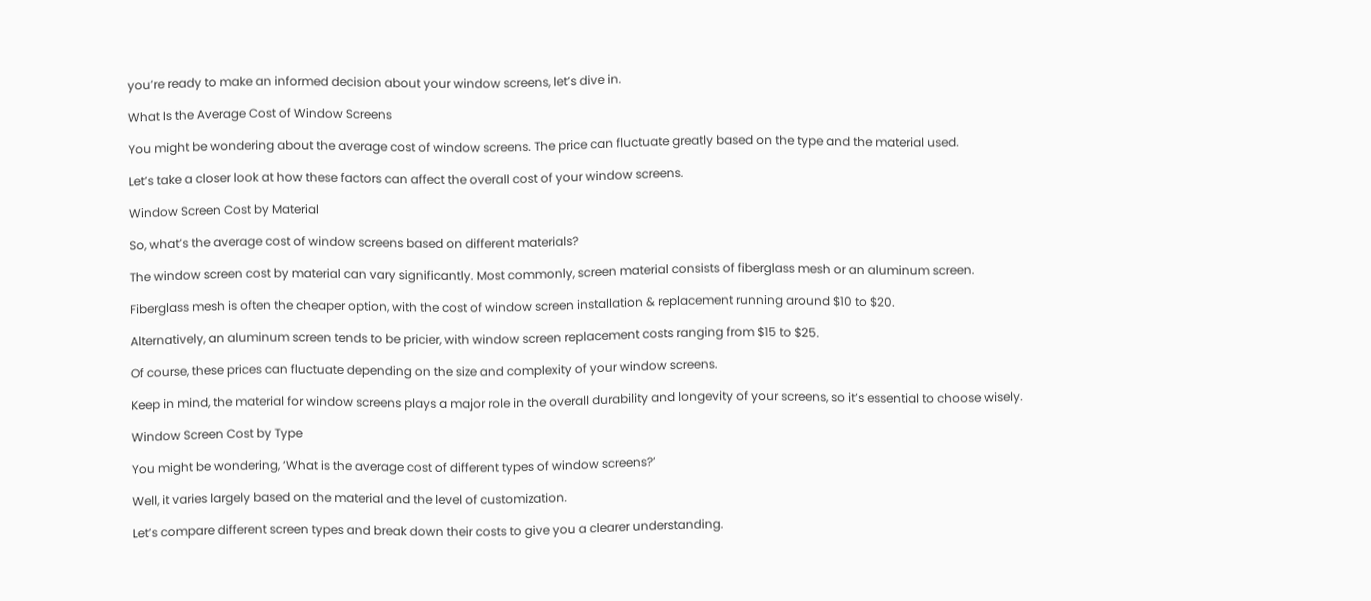you’re ready to make an informed decision about your window screens, let’s dive in.

What Is the Average Cost of Window Screens

You might be wondering about the average cost of window screens. The price can fluctuate greatly based on the type and the material used.

Let’s take a closer look at how these factors can affect the overall cost of your window screens.

Window Screen Cost by Material

So, what’s the average cost of window screens based on different materials?

The window screen cost by material can vary significantly. Most commonly, screen material consists of fiberglass mesh or an aluminum screen.

Fiberglass mesh is often the cheaper option, with the cost of window screen installation & replacement running around $10 to $20.

Alternatively, an aluminum screen tends to be pricier, with window screen replacement costs ranging from $15 to $25.

Of course, these prices can fluctuate depending on the size and complexity of your window screens.

Keep in mind, the material for window screens plays a major role in the overall durability and longevity of your screens, so it’s essential to choose wisely.

Window Screen Cost by Type

You might be wondering, ‘What is the average cost of different types of window screens?’

Well, it varies largely based on the material and the level of customization.

Let’s compare different screen types and break down their costs to give you a clearer understanding.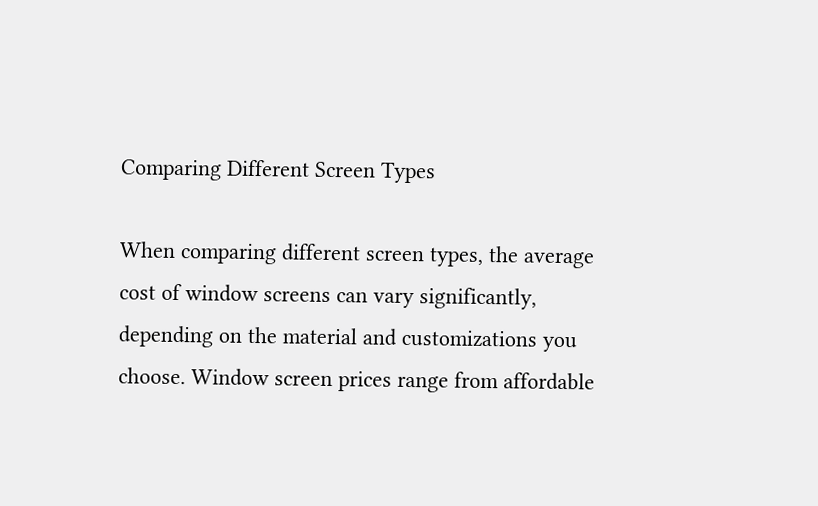Comparing Different Screen Types

When comparing different screen types, the average cost of window screens can vary significantly, depending on the material and customizations you choose. Window screen prices range from affordable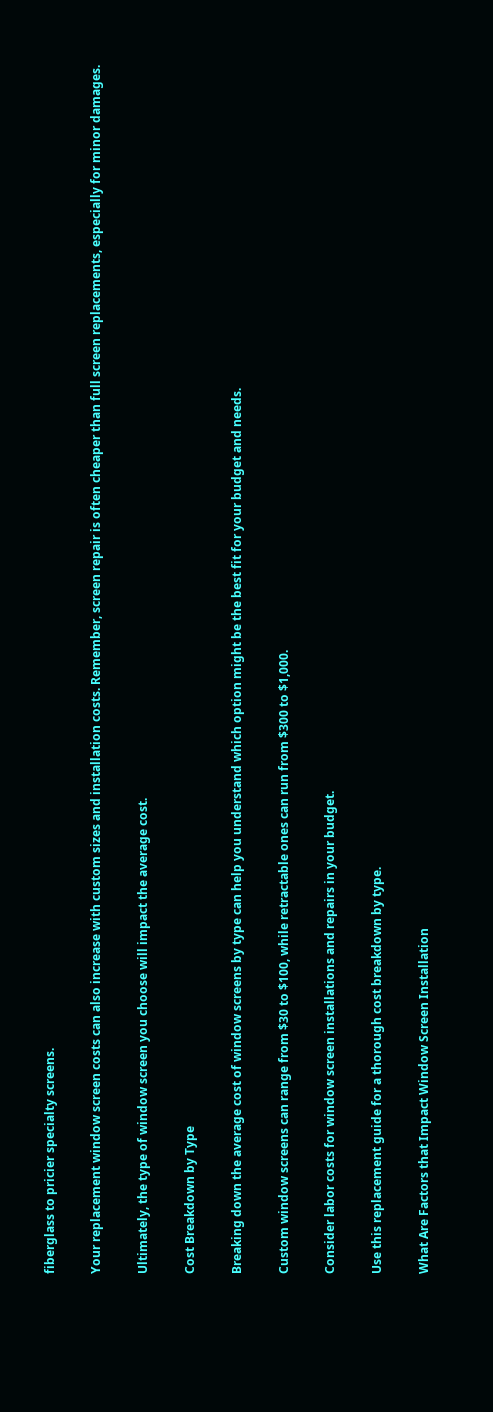fiberglass to pricier specialty screens.

Your replacement window screen costs can also increase with custom sizes and installation costs. Remember, screen repair is often cheaper than full screen replacements, especially for minor damages.

Ultimately, the type of window screen you choose will impact the average cost.

Cost Breakdown by Type

Breaking down the average cost of window screens by type can help you understand which option might be the best fit for your budget and needs.

Custom window screens can range from $30 to $100, while retractable ones can run from $300 to $1,000.

Consider labor costs for window screen installations and repairs in your budget.

Use this replacement guide for a thorough cost breakdown by type.

What Are Factors that Impact Window Screen Installation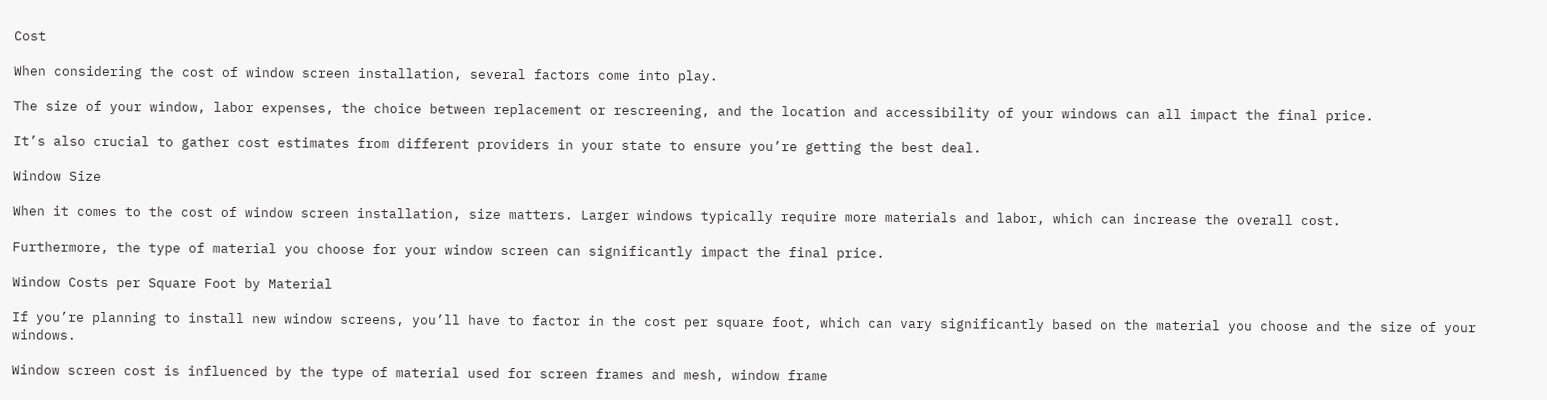Cost

When considering the cost of window screen installation, several factors come into play.

The size of your window, labor expenses, the choice between replacement or rescreening, and the location and accessibility of your windows can all impact the final price.

It’s also crucial to gather cost estimates from different providers in your state to ensure you’re getting the best deal.

Window Size

When it comes to the cost of window screen installation, size matters. Larger windows typically require more materials and labor, which can increase the overall cost.

Furthermore, the type of material you choose for your window screen can significantly impact the final price.

Window Costs per Square Foot by Material

If you’re planning to install new window screens, you’ll have to factor in the cost per square foot, which can vary significantly based on the material you choose and the size of your windows.

Window screen cost is influenced by the type of material used for screen frames and mesh, window frame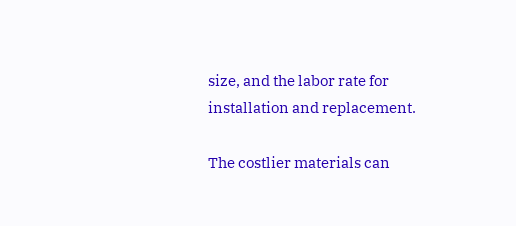size, and the labor rate for installation and replacement.

The costlier materials can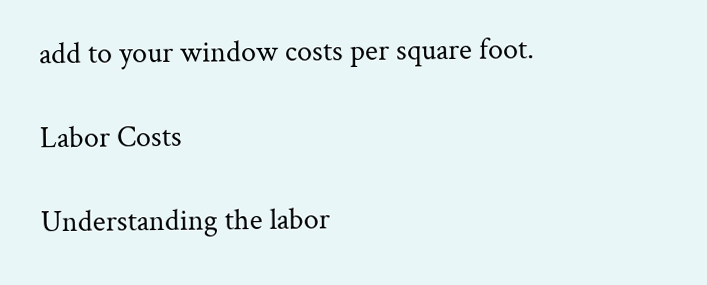add to your window costs per square foot.

Labor Costs

Understanding the labor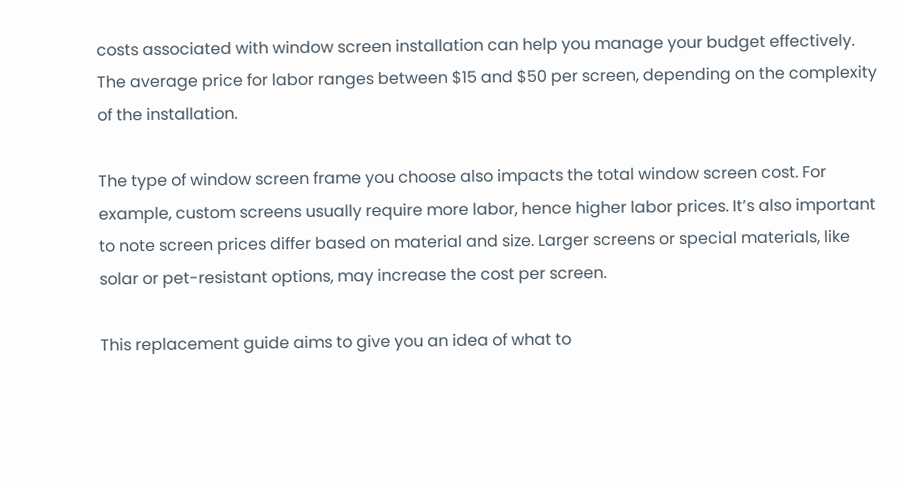costs associated with window screen installation can help you manage your budget effectively. The average price for labor ranges between $15 and $50 per screen, depending on the complexity of the installation.

The type of window screen frame you choose also impacts the total window screen cost. For example, custom screens usually require more labor, hence higher labor prices. It’s also important to note screen prices differ based on material and size. Larger screens or special materials, like solar or pet-resistant options, may increase the cost per screen.

This replacement guide aims to give you an idea of what to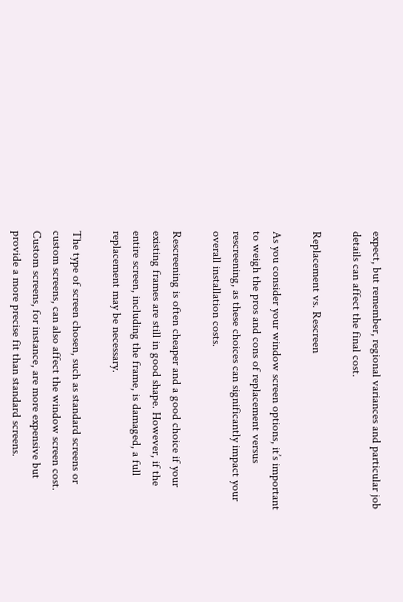expect, but remember, regional variances and particular job details can affect the final cost.

Replacement vs. Rescreen

As you consider your window screen options, it’s important to weigh the pros and cons of replacement versus rescreening, as these choices can significantly impact your overall installation costs.

Rescreening is often cheaper and a good choice if your existing frames are still in good shape. However, if the entire screen, including the frame, is damaged, a full replacement may be necessary.

The type of screen chosen, such as standard screens or custom screens, can also affect the window screen cost. Custom screens, for instance, are more expensive but provide a more precise fit than standard screens.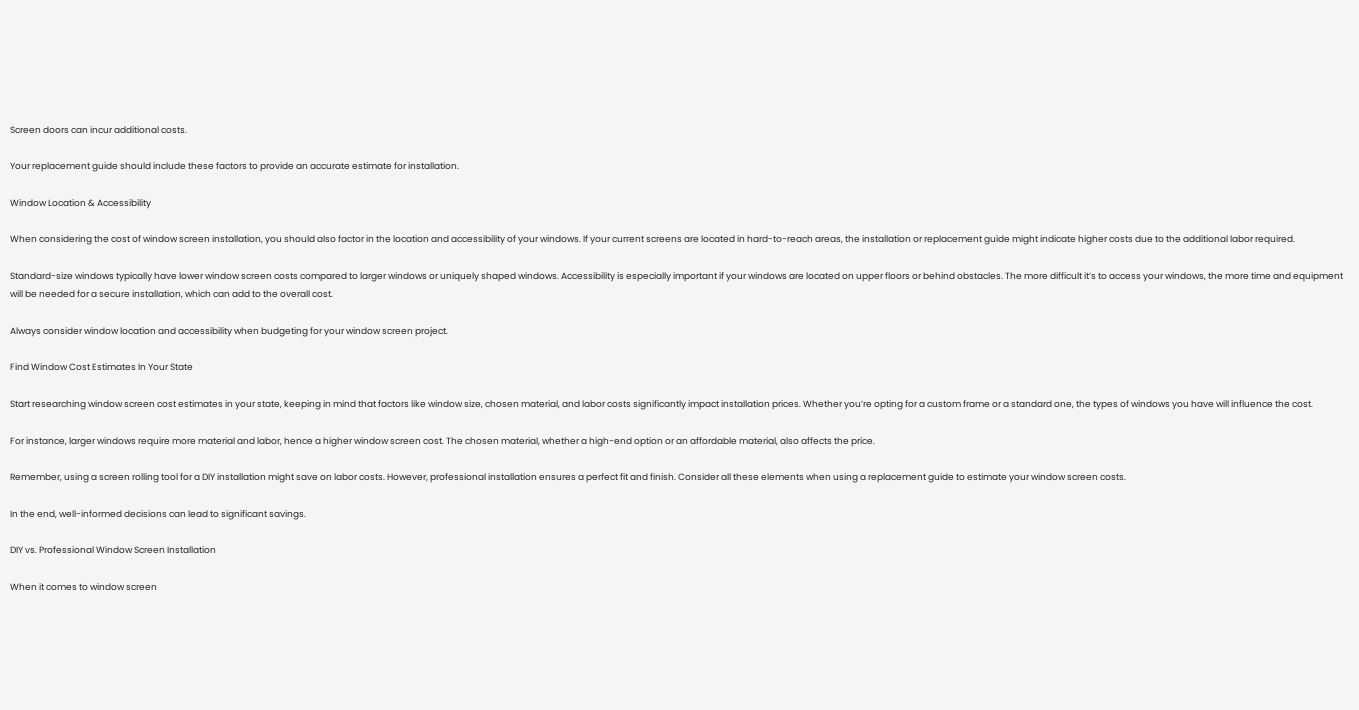Screen doors can incur additional costs.

Your replacement guide should include these factors to provide an accurate estimate for installation.

Window Location & Accessibility

When considering the cost of window screen installation, you should also factor in the location and accessibility of your windows. If your current screens are located in hard-to-reach areas, the installation or replacement guide might indicate higher costs due to the additional labor required.

Standard-size windows typically have lower window screen costs compared to larger windows or uniquely shaped windows. Accessibility is especially important if your windows are located on upper floors or behind obstacles. The more difficult it’s to access your windows, the more time and equipment will be needed for a secure installation, which can add to the overall cost.

Always consider window location and accessibility when budgeting for your window screen project.

Find Window Cost Estimates In Your State

Start researching window screen cost estimates in your state, keeping in mind that factors like window size, chosen material, and labor costs significantly impact installation prices. Whether you’re opting for a custom frame or a standard one, the types of windows you have will influence the cost.

For instance, larger windows require more material and labor, hence a higher window screen cost. The chosen material, whether a high-end option or an affordable material, also affects the price.

Remember, using a screen rolling tool for a DIY installation might save on labor costs. However, professional installation ensures a perfect fit and finish. Consider all these elements when using a replacement guide to estimate your window screen costs.

In the end, well-informed decisions can lead to significant savings.

DIY vs. Professional Window Screen Installation

When it comes to window screen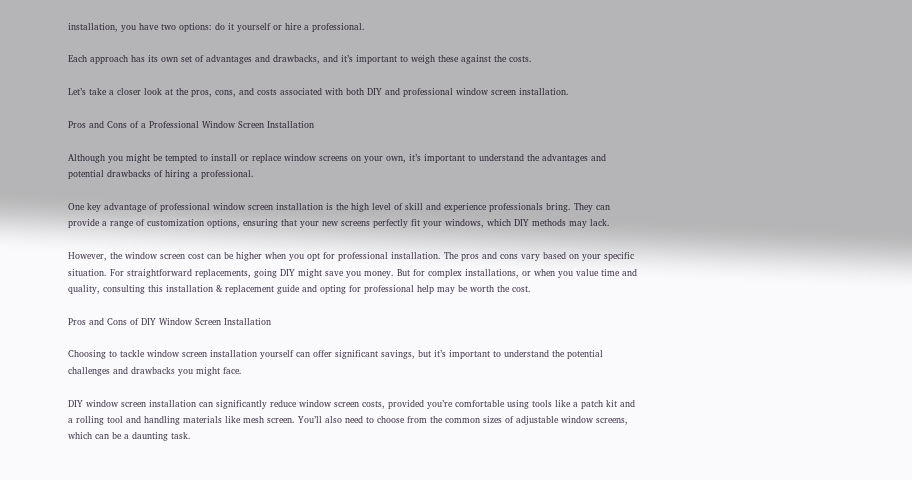installation, you have two options: do it yourself or hire a professional.

Each approach has its own set of advantages and drawbacks, and it’s important to weigh these against the costs.

Let’s take a closer look at the pros, cons, and costs associated with both DIY and professional window screen installation.

Pros and Cons of a Professional Window Screen Installation

Although you might be tempted to install or replace window screens on your own, it’s important to understand the advantages and potential drawbacks of hiring a professional.

One key advantage of professional window screen installation is the high level of skill and experience professionals bring. They can provide a range of customization options, ensuring that your new screens perfectly fit your windows, which DIY methods may lack.

However, the window screen cost can be higher when you opt for professional installation. The pros and cons vary based on your specific situation. For straightforward replacements, going DIY might save you money. But for complex installations, or when you value time and quality, consulting this installation & replacement guide and opting for professional help may be worth the cost.

Pros and Cons of DIY Window Screen Installation

Choosing to tackle window screen installation yourself can offer significant savings, but it’s important to understand the potential challenges and drawbacks you might face.

DIY window screen installation can significantly reduce window screen costs, provided you’re comfortable using tools like a patch kit and a rolling tool and handling materials like mesh screen. You’ll also need to choose from the common sizes of adjustable window screens, which can be a daunting task.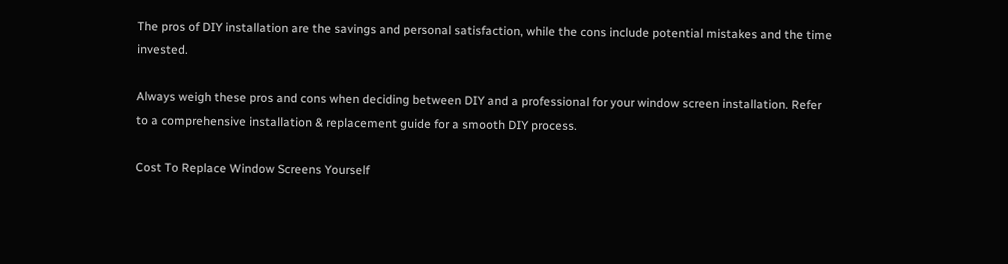The pros of DIY installation are the savings and personal satisfaction, while the cons include potential mistakes and the time invested.

Always weigh these pros and cons when deciding between DIY and a professional for your window screen installation. Refer to a comprehensive installation & replacement guide for a smooth DIY process.

Cost To Replace Window Screens Yourself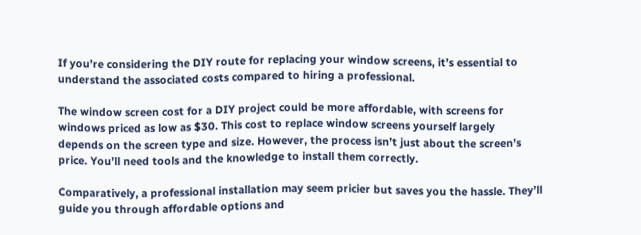If you’re considering the DIY route for replacing your window screens, it’s essential to understand the associated costs compared to hiring a professional.

The window screen cost for a DIY project could be more affordable, with screens for windows priced as low as $30. This cost to replace window screens yourself largely depends on the screen type and size. However, the process isn’t just about the screen’s price. You’ll need tools and the knowledge to install them correctly.

Comparatively, a professional installation may seem pricier but saves you the hassle. They’ll guide you through affordable options and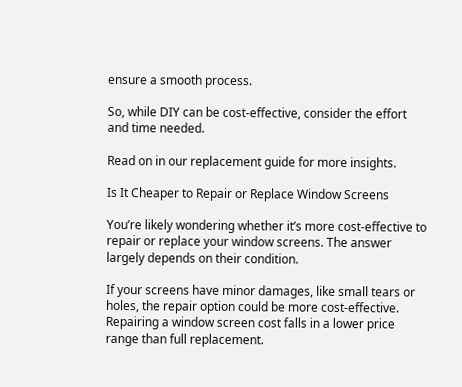ensure a smooth process.

So, while DIY can be cost-effective, consider the effort and time needed.

Read on in our replacement guide for more insights.

Is It Cheaper to Repair or Replace Window Screens

You’re likely wondering whether it’s more cost-effective to repair or replace your window screens. The answer largely depends on their condition.

If your screens have minor damages, like small tears or holes, the repair option could be more cost-effective. Repairing a window screen cost falls in a lower price range than full replacement.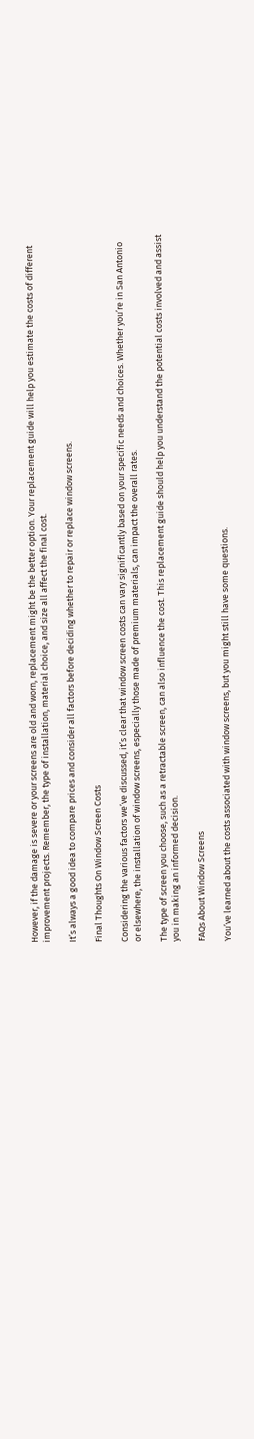However, if the damage is severe or your screens are old and worn, replacement might be the better option. Your replacement guide will help you estimate the costs of different improvement projects. Remember, the type of installation, material choice, and size all affect the final cost.

It’s always a good idea to compare prices and consider all factors before deciding whether to repair or replace window screens.

Final Thoughts On Window Screen Costs

Considering the various factors we’ve discussed, it’s clear that window screen costs can vary significantly based on your specific needs and choices. Whether you’re in San Antonio or elsewhere, the installation of window screens, especially those made of premium materials, can impact the overall rates.

The type of screen you choose, such as a retractable screen, can also influence the cost. This replacement guide should help you understand the potential costs involved and assist you in making an informed decision.

FAQs About Window Screens

You’ve learned about the costs associated with window screens, but you might still have some questions.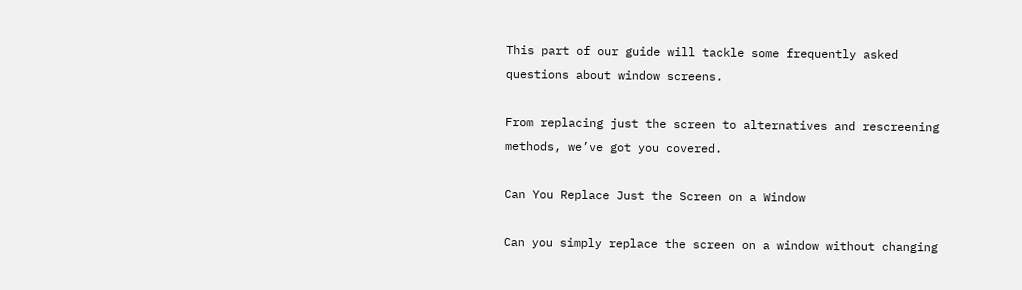This part of our guide will tackle some frequently asked questions about window screens.

From replacing just the screen to alternatives and rescreening methods, we’ve got you covered.

Can You Replace Just the Screen on a Window

Can you simply replace the screen on a window without changing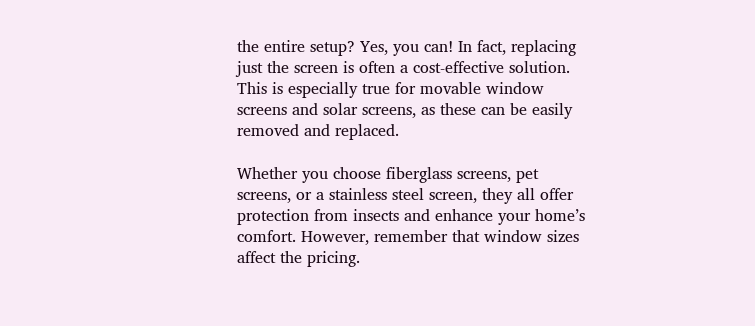the entire setup? Yes, you can! In fact, replacing just the screen is often a cost-effective solution. This is especially true for movable window screens and solar screens, as these can be easily removed and replaced.

Whether you choose fiberglass screens, pet screens, or a stainless steel screen, they all offer protection from insects and enhance your home’s comfort. However, remember that window sizes affect the pricing.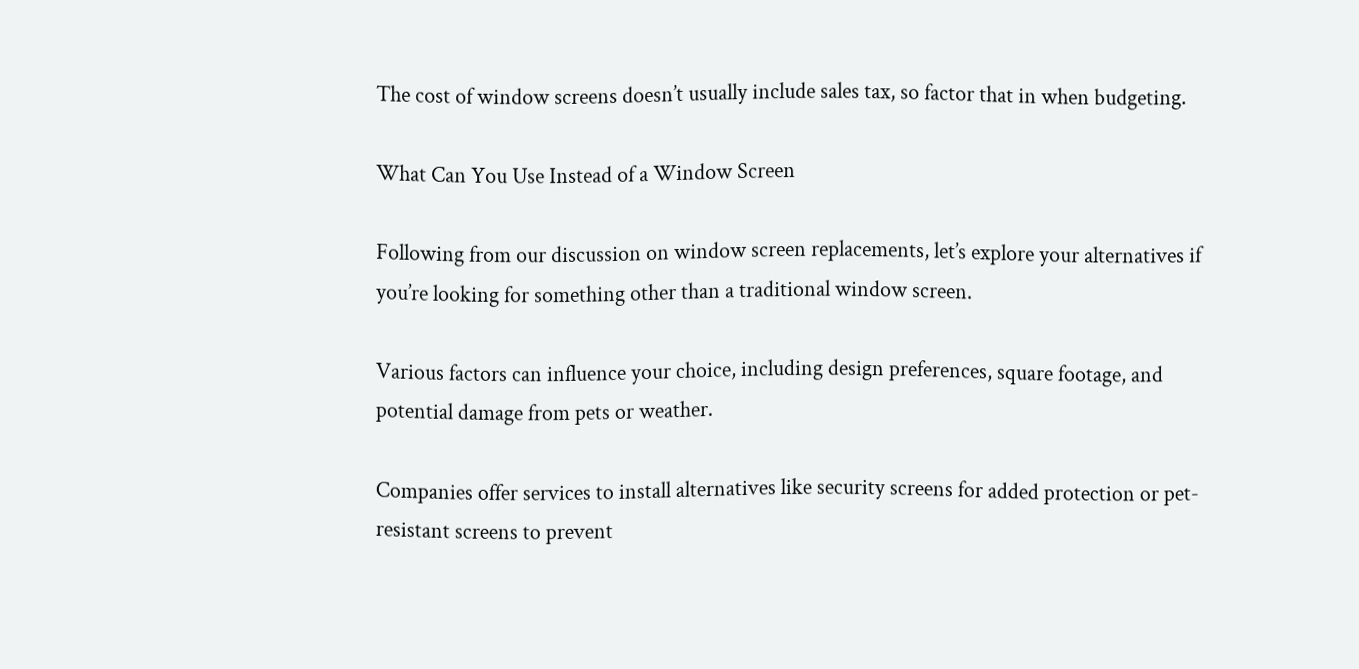The cost of window screens doesn’t usually include sales tax, so factor that in when budgeting.

What Can You Use Instead of a Window Screen

Following from our discussion on window screen replacements, let’s explore your alternatives if you’re looking for something other than a traditional window screen.

Various factors can influence your choice, including design preferences, square footage, and potential damage from pets or weather.

Companies offer services to install alternatives like security screens for added protection or pet-resistant screens to prevent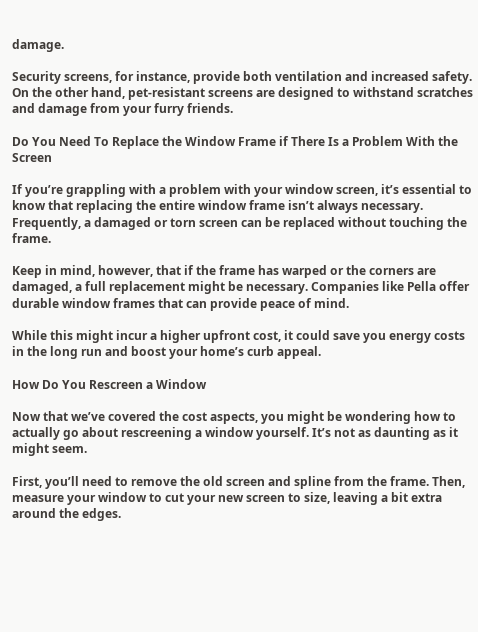damage.

Security screens, for instance, provide both ventilation and increased safety. On the other hand, pet-resistant screens are designed to withstand scratches and damage from your furry friends.

Do You Need To Replace the Window Frame if There Is a Problem With the Screen

If you’re grappling with a problem with your window screen, it’s essential to know that replacing the entire window frame isn’t always necessary. Frequently, a damaged or torn screen can be replaced without touching the frame.

Keep in mind, however, that if the frame has warped or the corners are damaged, a full replacement might be necessary. Companies like Pella offer durable window frames that can provide peace of mind.

While this might incur a higher upfront cost, it could save you energy costs in the long run and boost your home’s curb appeal.

How Do You Rescreen a Window

Now that we’ve covered the cost aspects, you might be wondering how to actually go about rescreening a window yourself. It’s not as daunting as it might seem.

First, you’ll need to remove the old screen and spline from the frame. Then, measure your window to cut your new screen to size, leaving a bit extra around the edges.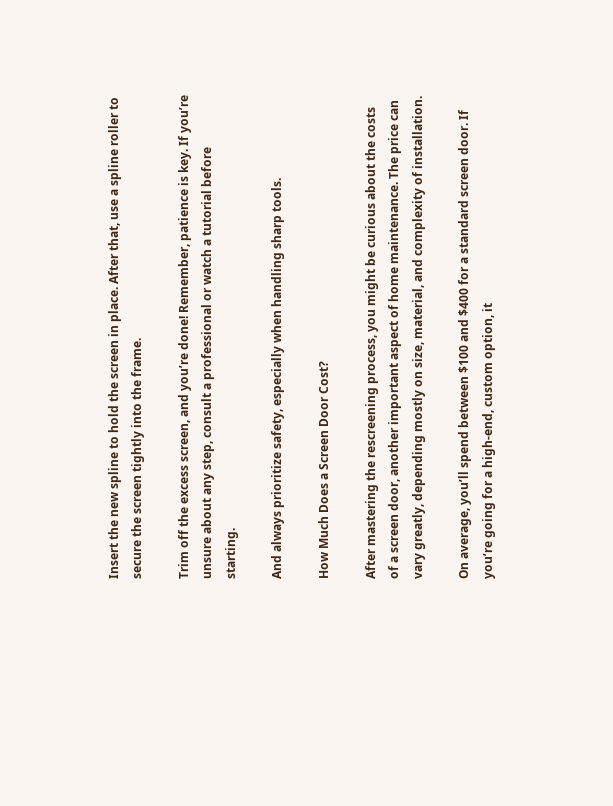Insert the new spline to hold the screen in place. After that, use a spline roller to secure the screen tightly into the frame.

Trim off the excess screen, and you’re done! Remember, patience is key. If you’re unsure about any step, consult a professional or watch a tutorial before starting.

And always prioritize safety, especially when handling sharp tools.

How Much Does a Screen Door Cost?

After mastering the rescreening process, you might be curious about the costs of a screen door, another important aspect of home maintenance. The price can vary greatly, depending mostly on size, material, and complexity of installation.

On average, you’ll spend between $100 and $400 for a standard screen door. If you’re going for a high-end, custom option, it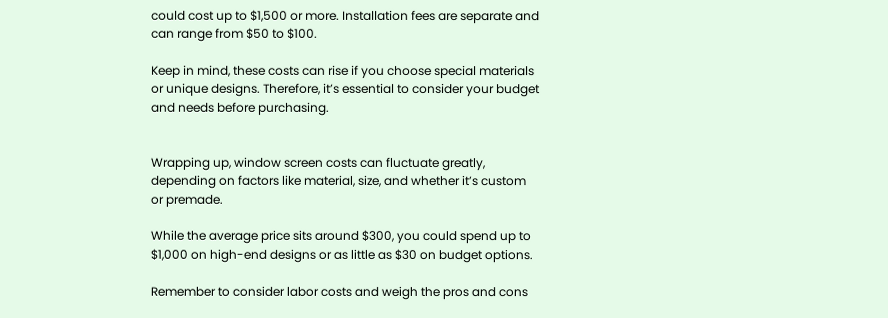could cost up to $1,500 or more. Installation fees are separate and can range from $50 to $100.

Keep in mind, these costs can rise if you choose special materials or unique designs. Therefore, it’s essential to consider your budget and needs before purchasing.


Wrapping up, window screen costs can fluctuate greatly, depending on factors like material, size, and whether it’s custom or premade.

While the average price sits around $300, you could spend up to $1,000 on high-end designs or as little as $30 on budget options.

Remember to consider labor costs and weigh the pros and cons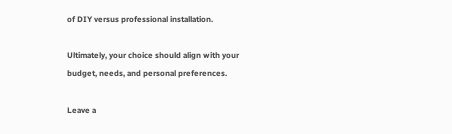of DIY versus professional installation.

Ultimately, your choice should align with your budget, needs, and personal preferences.

Leave a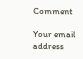Comment

Your email address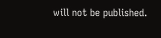will not be published.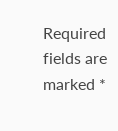Required fields are marked *